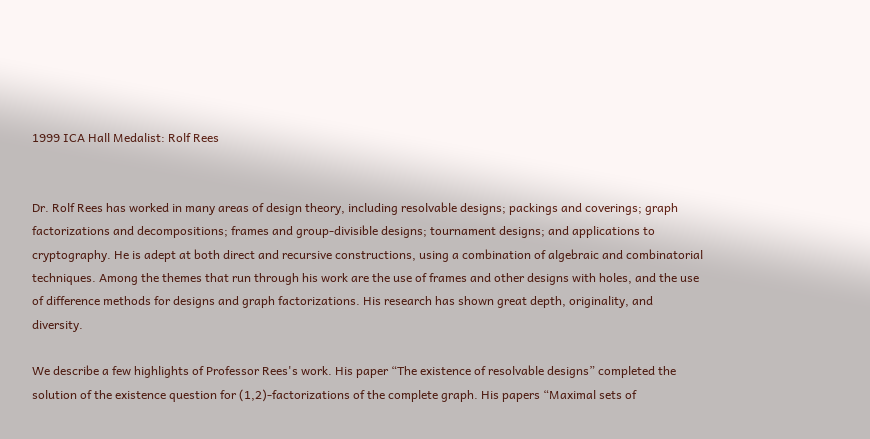1999 ICA Hall Medalist: Rolf Rees


Dr. Rolf Rees has worked in many areas of design theory, including resolvable designs; packings and coverings; graph factorizations and decompositions; frames and group-divisible designs; tournament designs; and applications to cryptography. He is adept at both direct and recursive constructions, using a combination of algebraic and combinatorial techniques. Among the themes that run through his work are the use of frames and other designs with holes, and the use of difference methods for designs and graph factorizations. His research has shown great depth, originality, and diversity.

We describe a few highlights of Professor Rees's work. His paper “The existence of resolvable designs” completed the solution of the existence question for (1,2)-factorizations of the complete graph. His papers “Maximal sets of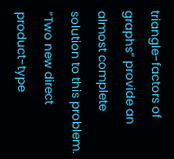triangle-factors of graphs” provide an almost complete solution to this problem. “Two new direct product-type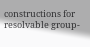constructions for resolvable group-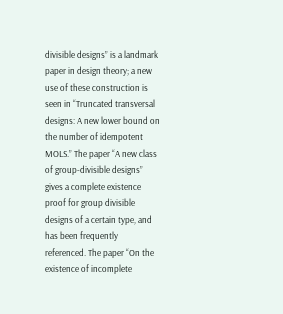divisible designs” is a landmark paper in design theory; a new use of these construction is seen in “Truncated transversal designs: A new lower bound on the number of idempotent MOLS.” The paper “A new class of group-divisible designs” gives a complete existence proof for group divisible designs of a certain type, and has been frequently referenced. The paper “On the existence of incomplete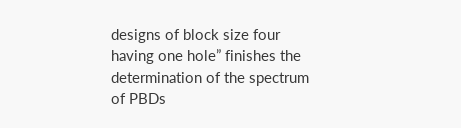designs of block size four having one hole” finishes the determination of the spectrum of PBDs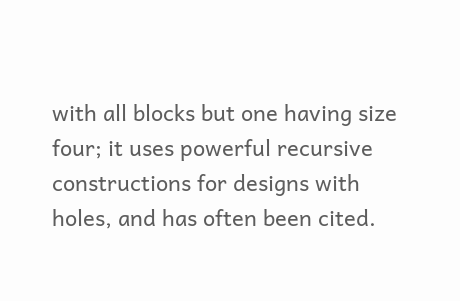with all blocks but one having size four; it uses powerful recursive constructions for designs with holes, and has often been cited.